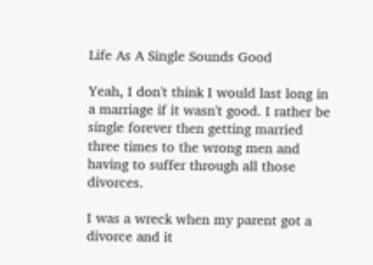Life As A Single Sounds Good

Yeah, I don't think I would last long in a marriage if it wasn't good. I rather be single forever then getting married three times to the wrong men and having to suffer through all those divorces.

I was a wreck when my parent got a divorce and it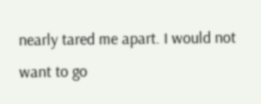nearly tared me apart. I would not want to go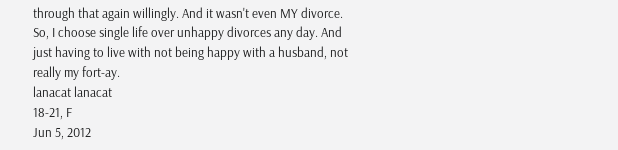through that again willingly. And it wasn't even MY divorce. So, I choose single life over unhappy divorces any day. And just having to live with not being happy with a husband, not really my fort-ay.
lanacat lanacat
18-21, F
Jun 5, 2012